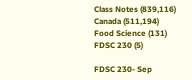Class Notes (839,116)
Canada (511,194)
Food Science (131)
FDSC 230 (5)

FDSC 230- Sep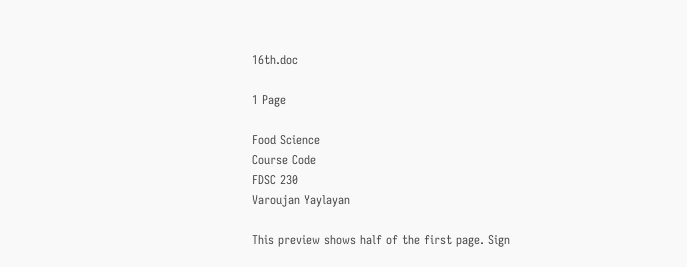16th.doc

1 Page

Food Science
Course Code
FDSC 230
Varoujan Yaylayan

This preview shows half of the first page. Sign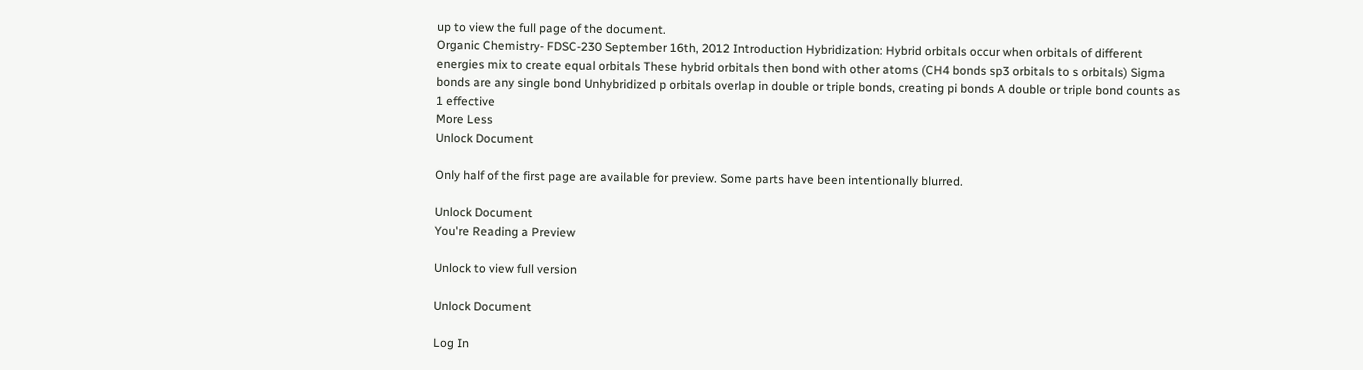up to view the full page of the document.
Organic Chemistry- FDSC-230 September 16th, 2012 Introduction Hybridization: Hybrid orbitals occur when orbitals of different energies mix to create equal orbitals These hybrid orbitals then bond with other atoms (CH4 bonds sp3 orbitals to s orbitals) Sigma bonds are any single bond Unhybridized p orbitals overlap in double or triple bonds, creating pi bonds A double or triple bond counts as 1 effective
More Less
Unlock Document

Only half of the first page are available for preview. Some parts have been intentionally blurred.

Unlock Document
You're Reading a Preview

Unlock to view full version

Unlock Document

Log In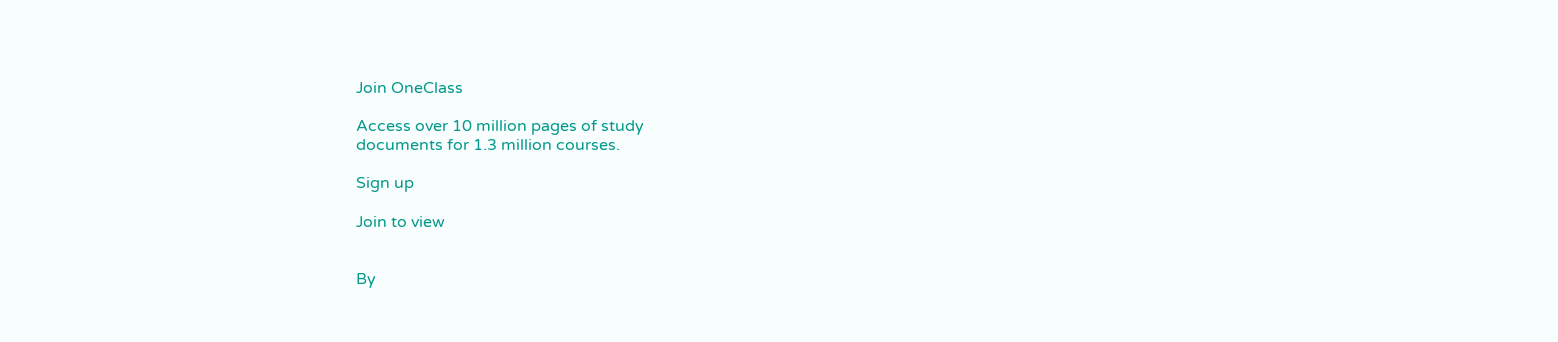Join OneClass

Access over 10 million pages of study
documents for 1.3 million courses.

Sign up

Join to view


By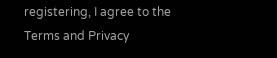registering, I agree to the Terms and Privacy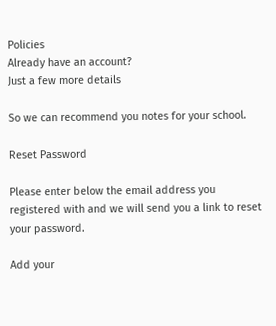Policies
Already have an account?
Just a few more details

So we can recommend you notes for your school.

Reset Password

Please enter below the email address you registered with and we will send you a link to reset your password.

Add your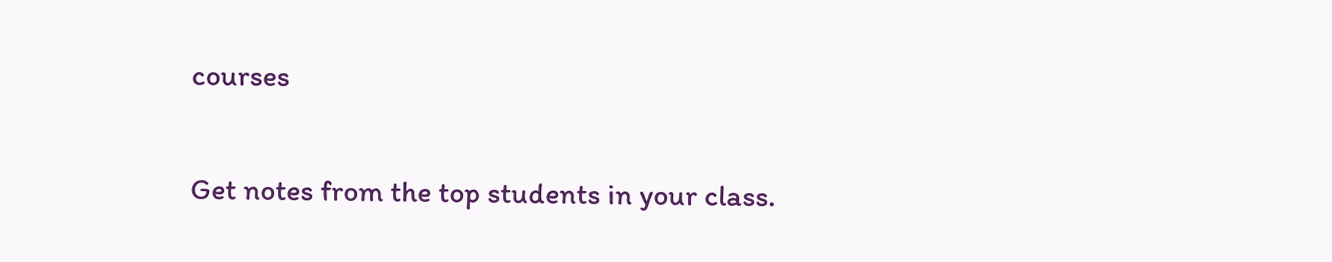courses

Get notes from the top students in your class.